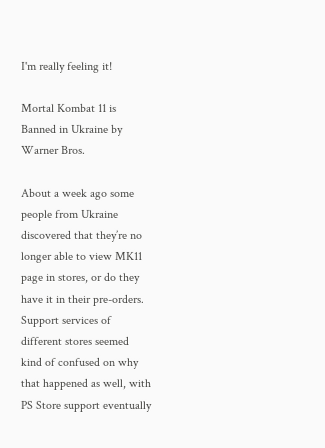I'm really feeling it!

Mortal Kombat 11 is Banned in Ukraine by Warner Bros.

About a week ago some people from Ukraine discovered that they’re no longer able to view MK11 page in stores, or do they have it in their pre-orders. Support services of different stores seemed kind of confused on why that happened as well, with PS Store support eventually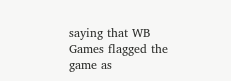saying that WB Games flagged the game as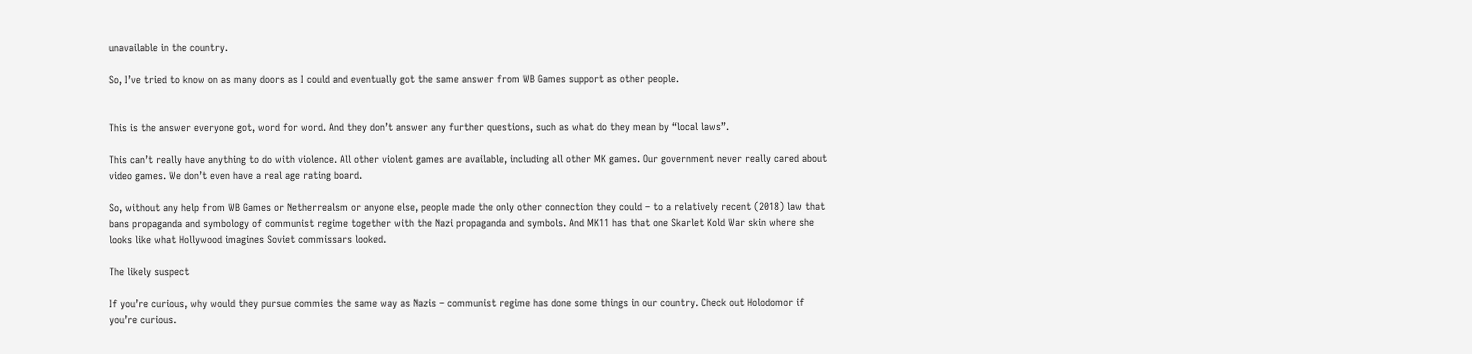unavailable in the country.

So, I’ve tried to know on as many doors as I could and eventually got the same answer from WB Games support as other people.


This is the answer everyone got, word for word. And they don’t answer any further questions, such as what do they mean by “local laws”.

This can’t really have anything to do with violence. All other violent games are available, including all other MK games. Our government never really cared about video games. We don’t even have a real age rating board.

So, without any help from WB Games or Netherrealsm or anyone else, people made the only other connection they could – to a relatively recent (2018) law that bans propaganda and symbology of communist regime together with the Nazi propaganda and symbols. And MK11 has that one Skarlet Kold War skin where she looks like what Hollywood imagines Soviet commissars looked.

The likely suspect

If you’re curious, why would they pursue commies the same way as Nazis – communist regime has done some things in our country. Check out Holodomor if you’re curious.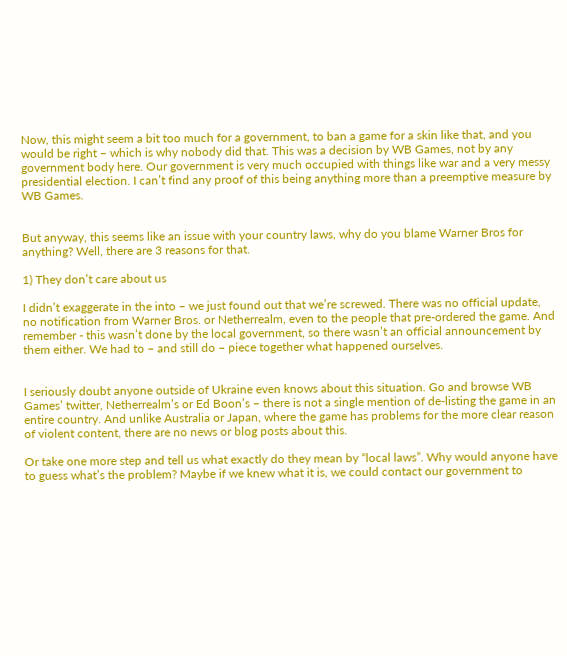Now, this might seem a bit too much for a government, to ban a game for a skin like that, and you would be right – which is why nobody did that. This was a decision by WB Games, not by any government body here. Our government is very much occupied with things like war and a very messy presidential election. I can’t find any proof of this being anything more than a preemptive measure by WB Games.


But anyway, this seems like an issue with your country laws, why do you blame Warner Bros for anything? Well, there are 3 reasons for that.

1) They don’t care about us

I didn’t exaggerate in the into – we just found out that we’re screwed. There was no official update, no notification from Warner Bros. or Netherrealm, even to the people that pre-ordered the game. And remember - this wasn’t done by the local government, so there wasn’t an official announcement by them either. We had to – and still do – piece together what happened ourselves.


I seriously doubt anyone outside of Ukraine even knows about this situation. Go and browse WB Games’ twitter, Netherrealm’s or Ed Boon’s – there is not a single mention of de-listing the game in an entire country. And unlike Australia or Japan, where the game has problems for the more clear reason of violent content, there are no news or blog posts about this.

Or take one more step and tell us what exactly do they mean by “local laws”. Why would anyone have to guess what’s the problem? Maybe if we knew what it is, we could contact our government to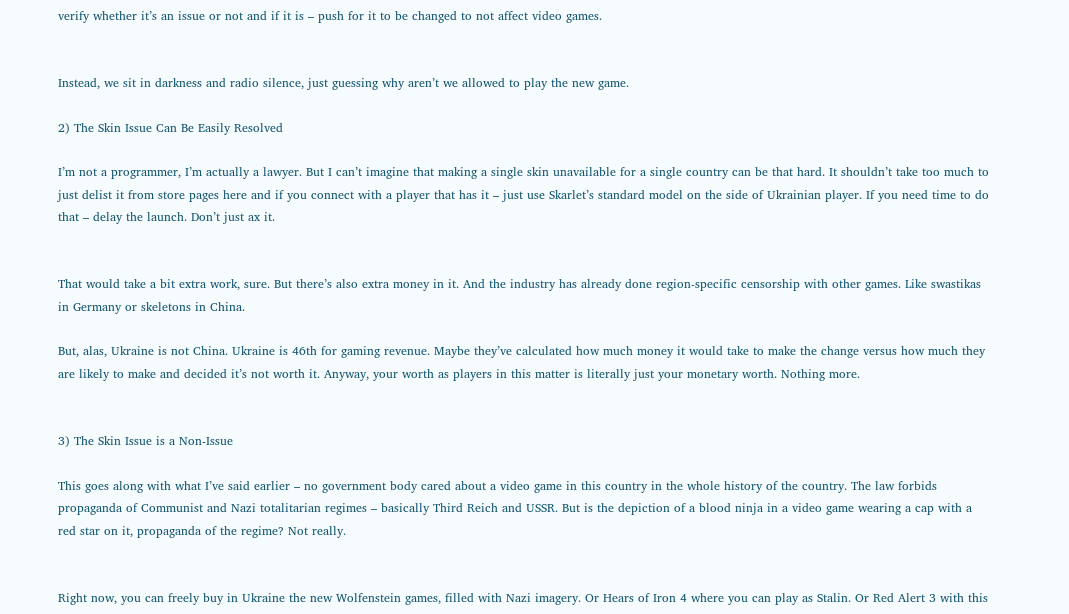verify whether it’s an issue or not and if it is – push for it to be changed to not affect video games.


Instead, we sit in darkness and radio silence, just guessing why aren’t we allowed to play the new game.

2) The Skin Issue Can Be Easily Resolved

I’m not a programmer, I’m actually a lawyer. But I can’t imagine that making a single skin unavailable for a single country can be that hard. It shouldn’t take too much to just delist it from store pages here and if you connect with a player that has it – just use Skarlet’s standard model on the side of Ukrainian player. If you need time to do that – delay the launch. Don’t just ax it.


That would take a bit extra work, sure. But there’s also extra money in it. And the industry has already done region-specific censorship with other games. Like swastikas in Germany or skeletons in China.

But, alas, Ukraine is not China. Ukraine is 46th for gaming revenue. Maybe they’ve calculated how much money it would take to make the change versus how much they are likely to make and decided it’s not worth it. Anyway, your worth as players in this matter is literally just your monetary worth. Nothing more.


3) The Skin Issue is a Non-Issue

This goes along with what I’ve said earlier – no government body cared about a video game in this country in the whole history of the country. The law forbids propaganda of Communist and Nazi totalitarian regimes – basically Third Reich and USSR. But is the depiction of a blood ninja in a video game wearing a cap with a red star on it, propaganda of the regime? Not really.


Right now, you can freely buy in Ukraine the new Wolfenstein games, filled with Nazi imagery. Or Hears of Iron 4 where you can play as Stalin. Or Red Alert 3 with this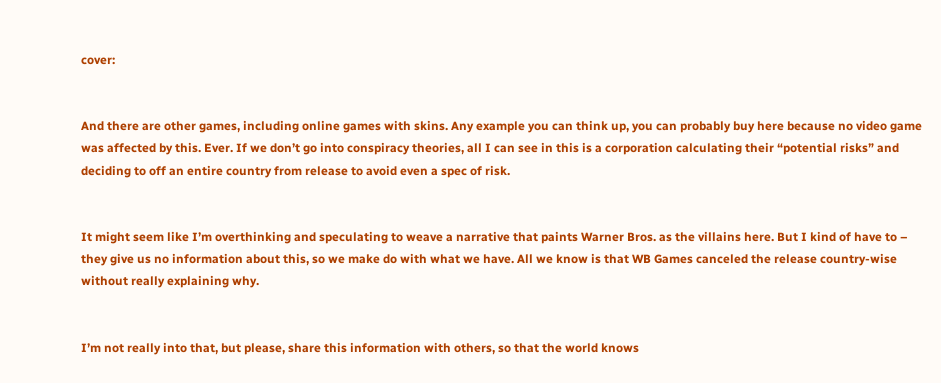cover:


And there are other games, including online games with skins. Any example you can think up, you can probably buy here because no video game was affected by this. Ever. If we don’t go into conspiracy theories, all I can see in this is a corporation calculating their “potential risks” and deciding to off an entire country from release to avoid even a spec of risk.


It might seem like I’m overthinking and speculating to weave a narrative that paints Warner Bros. as the villains here. But I kind of have to – they give us no information about this, so we make do with what we have. All we know is that WB Games canceled the release country-wise without really explaining why.


I’m not really into that, but please, share this information with others, so that the world knows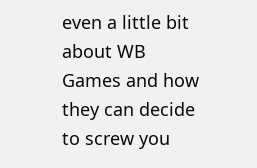even a little bit about WB Games and how they can decide to screw you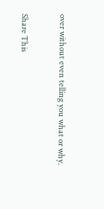over without even telling you what or why.

Share This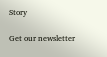Story

Get our newsletter